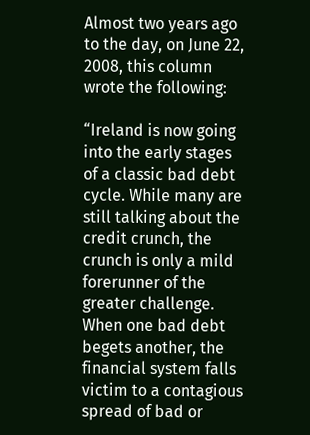Almost two years ago to the day, on June 22, 2008, this column wrote the following:

“Ireland is now going into the early stages of a classic bad debt cycle. While many are still talking about the credit crunch, the crunch is only a mild forerunner of the greater challenge. When one bad debt begets another, the financial system falls victim to a contagious spread of bad or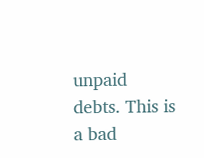unpaid debts. This is a bad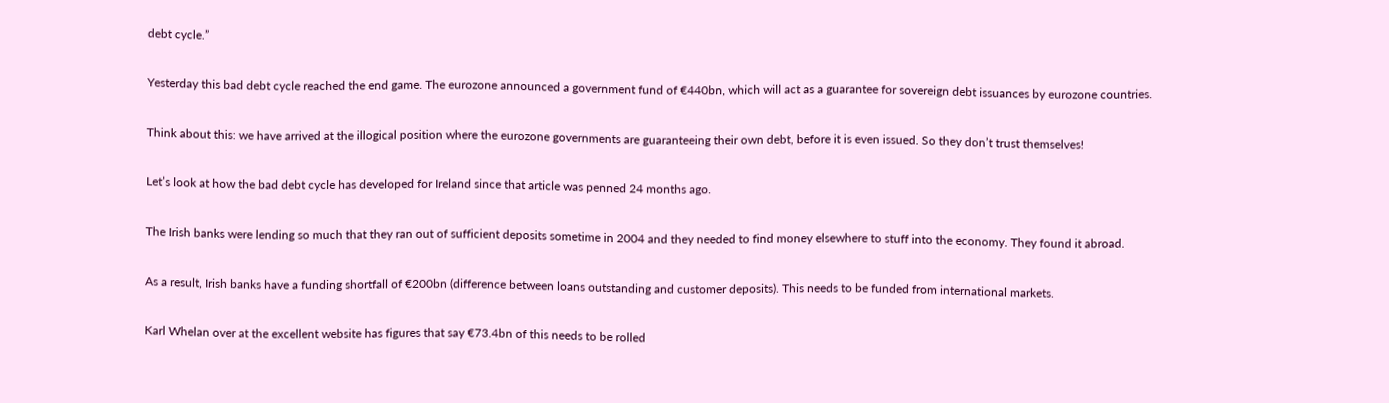debt cycle.”

Yesterday this bad debt cycle reached the end game. The eurozone announced a government fund of €440bn, which will act as a guarantee for sovereign debt issuances by eurozone countries.

Think about this: we have arrived at the illogical position where the eurozone governments are guaranteeing their own debt, before it is even issued. So they don’t trust themselves!

Let’s look at how the bad debt cycle has developed for Ireland since that article was penned 24 months ago.

The Irish banks were lending so much that they ran out of sufficient deposits sometime in 2004 and they needed to find money elsewhere to stuff into the economy. They found it abroad.

As a result, Irish banks have a funding shortfall of €200bn (difference between loans outstanding and customer deposits). This needs to be funded from international markets.

Karl Whelan over at the excellent website has figures that say €73.4bn of this needs to be rolled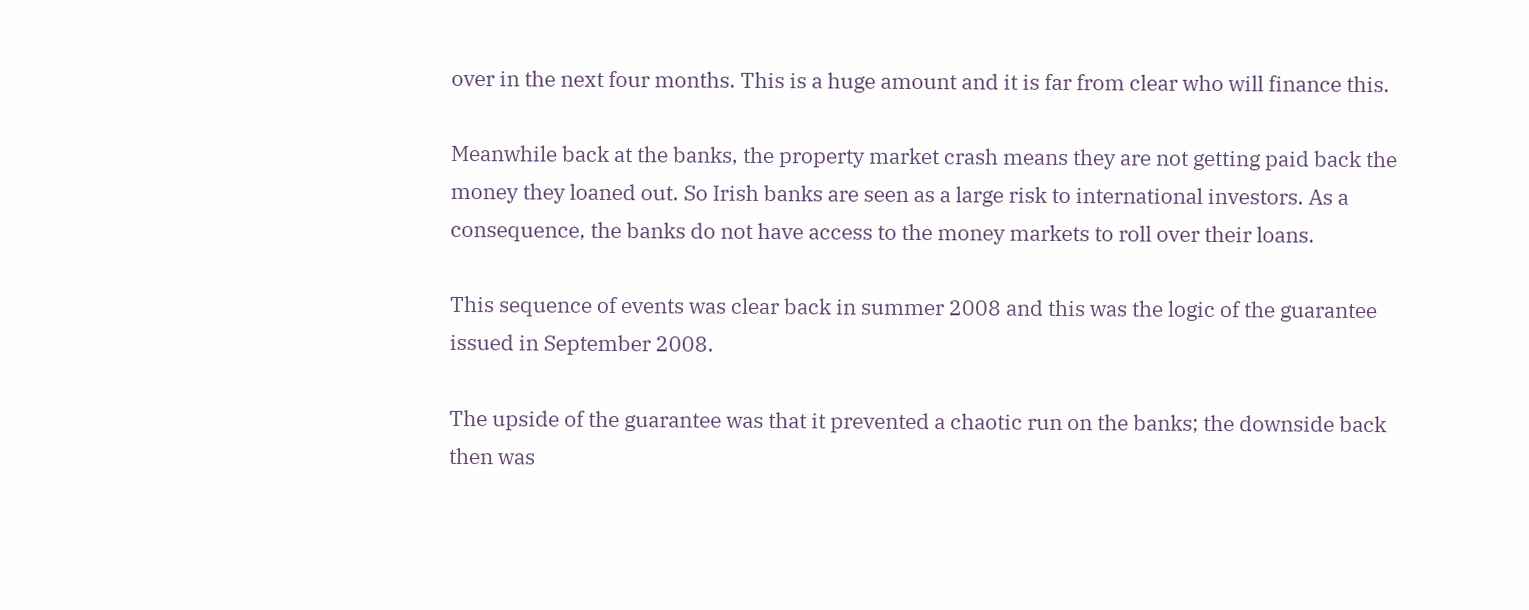over in the next four months. This is a huge amount and it is far from clear who will finance this.

Meanwhile back at the banks, the property market crash means they are not getting paid back the money they loaned out. So Irish banks are seen as a large risk to international investors. As a consequence, the banks do not have access to the money markets to roll over their loans.

This sequence of events was clear back in summer 2008 and this was the logic of the guarantee issued in September 2008.

The upside of the guarantee was that it prevented a chaotic run on the banks; the downside back then was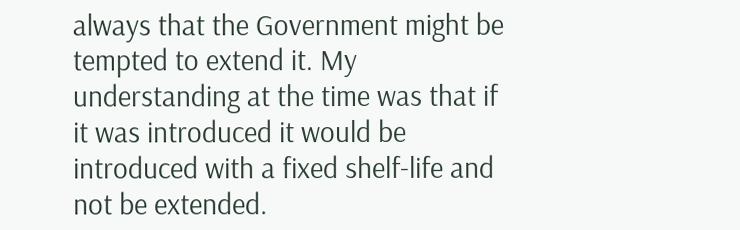always that the Government might be tempted to extend it. My understanding at the time was that if it was introduced it would be introduced with a fixed shelf-life and not be extended.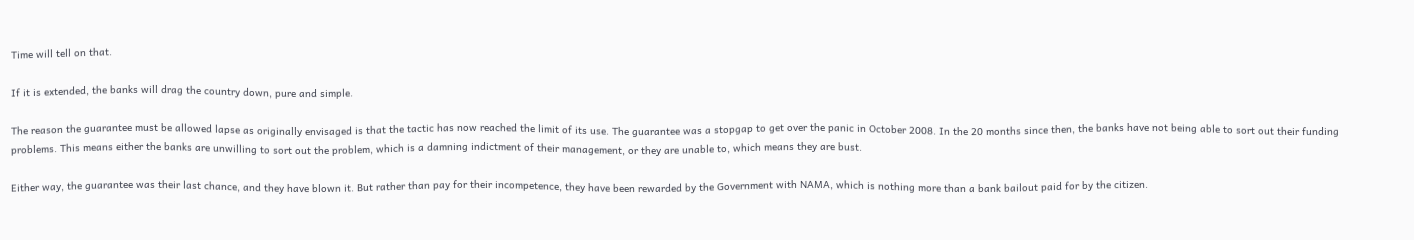Time will tell on that.

If it is extended, the banks will drag the country down, pure and simple.

The reason the guarantee must be allowed lapse as originally envisaged is that the tactic has now reached the limit of its use. The guarantee was a stopgap to get over the panic in October 2008. In the 20 months since then, the banks have not being able to sort out their funding problems. This means either the banks are unwilling to sort out the problem, which is a damning indictment of their management, or they are unable to, which means they are bust.

Either way, the guarantee was their last chance, and they have blown it. But rather than pay for their incompetence, they have been rewarded by the Government with NAMA, which is nothing more than a bank bailout paid for by the citizen.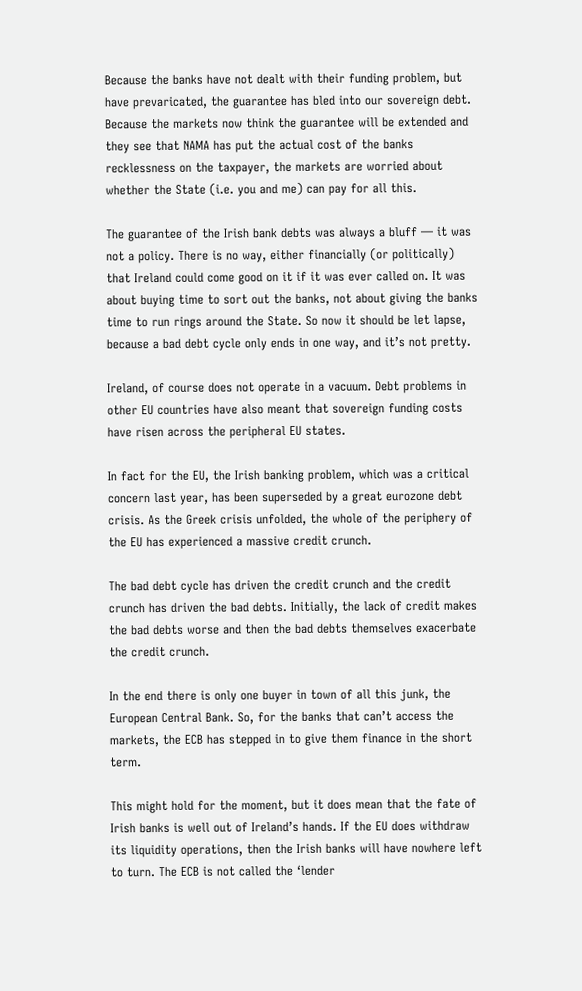Because the banks have not dealt with their funding problem, but have prevaricated, the guarantee has bled into our sovereign debt. Because the markets now think the guarantee will be extended and they see that NAMA has put the actual cost of the banks recklessness on the taxpayer, the markets are worried about whether the State (i.e. you and me) can pay for all this.

The guarantee of the Irish bank debts was always a bluff — it was not a policy. There is no way, either financially (or politically) that Ireland could come good on it if it was ever called on. It was about buying time to sort out the banks, not about giving the banks time to run rings around the State. So now it should be let lapse, because a bad debt cycle only ends in one way, and it’s not pretty.

Ireland, of course does not operate in a vacuum. Debt problems in other EU countries have also meant that sovereign funding costs have risen across the peripheral EU states.

In fact for the EU, the Irish banking problem, which was a critical concern last year, has been superseded by a great eurozone debt crisis. As the Greek crisis unfolded, the whole of the periphery of the EU has experienced a massive credit crunch.

The bad debt cycle has driven the credit crunch and the credit crunch has driven the bad debts. Initially, the lack of credit makes the bad debts worse and then the bad debts themselves exacerbate the credit crunch.

In the end there is only one buyer in town of all this junk, the European Central Bank. So, for the banks that can’t access the markets, the ECB has stepped in to give them finance in the short term.

This might hold for the moment, but it does mean that the fate of Irish banks is well out of Ireland’s hands. If the EU does withdraw its liquidity operations, then the Irish banks will have nowhere left to turn. The ECB is not called the ‘lender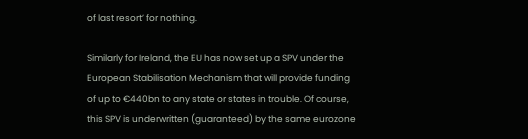of last resort’ for nothing.

Similarly for Ireland, the EU has now set up a SPV under the European Stabilisation Mechanism that will provide funding of up to €440bn to any state or states in trouble. Of course, this SPV is underwritten (guaranteed) by the same eurozone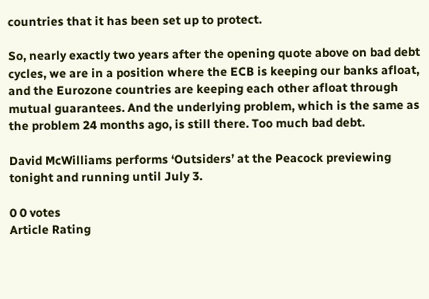countries that it has been set up to protect.

So, nearly exactly two years after the opening quote above on bad debt cycles, we are in a position where the ECB is keeping our banks afloat, and the Eurozone countries are keeping each other afloat through mutual guarantees. And the underlying problem, which is the same as the problem 24 months ago, is still there. Too much bad debt.

David McWilliams performs ‘Outsiders’ at the Peacock previewing tonight and running until July 3.

0 0 votes
Article Rating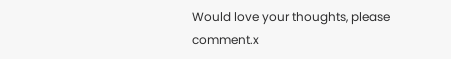Would love your thoughts, please comment.x